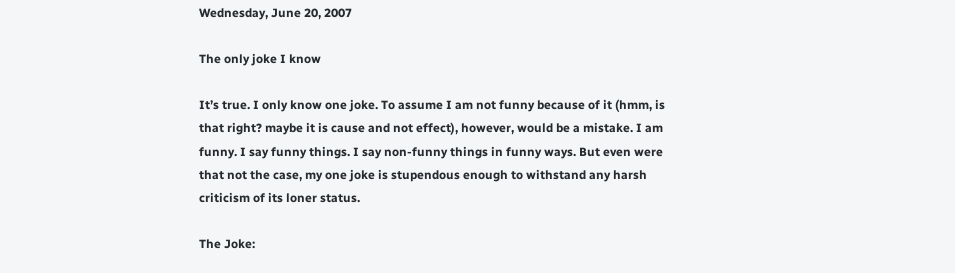Wednesday, June 20, 2007

The only joke I know

It’s true. I only know one joke. To assume I am not funny because of it (hmm, is that right? maybe it is cause and not effect), however, would be a mistake. I am funny. I say funny things. I say non-funny things in funny ways. But even were that not the case, my one joke is stupendous enough to withstand any harsh criticism of its loner status.

The Joke: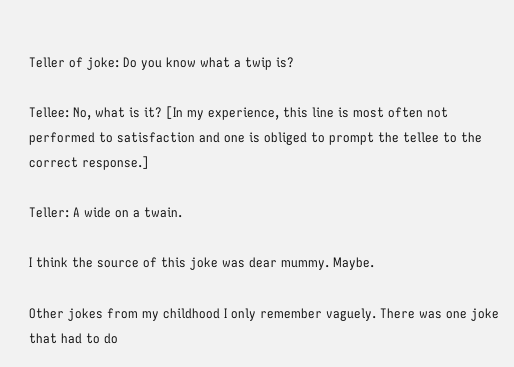Teller of joke: Do you know what a twip is?

Tellee: No, what is it? [In my experience, this line is most often not performed to satisfaction and one is obliged to prompt the tellee to the correct response.]

Teller: A wide on a twain.

I think the source of this joke was dear mummy. Maybe.

Other jokes from my childhood I only remember vaguely. There was one joke that had to do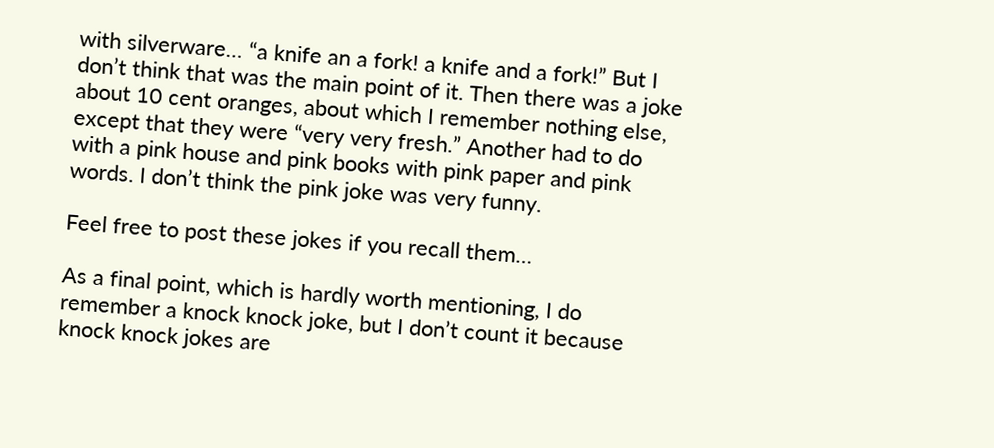with silverware… “a knife an a fork! a knife and a fork!” But I don’t think that was the main point of it. Then there was a joke about 10 cent oranges, about which I remember nothing else, except that they were “very very fresh.” Another had to do with a pink house and pink books with pink paper and pink words. I don’t think the pink joke was very funny.

Feel free to post these jokes if you recall them…

As a final point, which is hardly worth mentioning, I do remember a knock knock joke, but I don’t count it because knock knock jokes are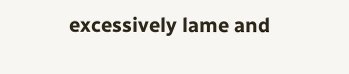excessively lame and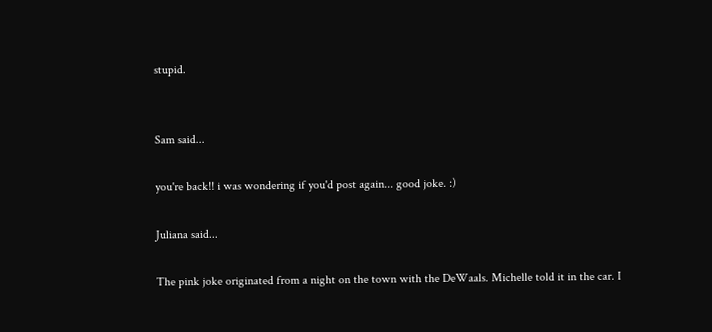stupid.


Sam said...

you're back!! i was wondering if you'd post again... good joke. :)

Juliana said...

The pink joke originated from a night on the town with the DeWaals. Michelle told it in the car. I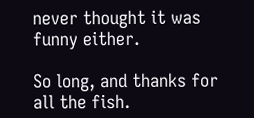never thought it was funny either.

So long, and thanks for all the fish.